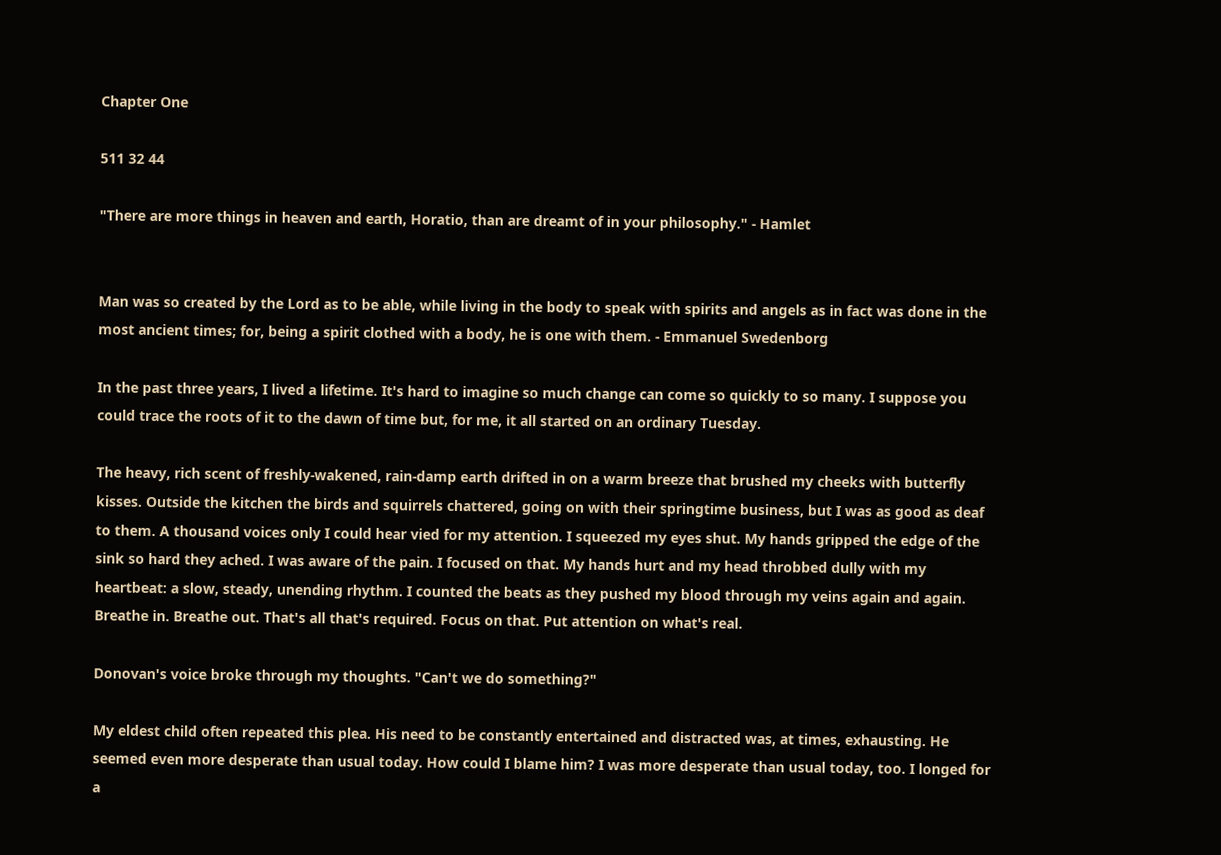Chapter One

511 32 44

"There are more things in heaven and earth, Horatio, than are dreamt of in your philosophy." - Hamlet


Man was so created by the Lord as to be able, while living in the body to speak with spirits and angels as in fact was done in the most ancient times; for, being a spirit clothed with a body, he is one with them. - Emmanuel Swedenborg

In the past three years, I lived a lifetime. It's hard to imagine so much change can come so quickly to so many. I suppose you could trace the roots of it to the dawn of time but, for me, it all started on an ordinary Tuesday.

The heavy, rich scent of freshly-wakened, rain-damp earth drifted in on a warm breeze that brushed my cheeks with butterfly kisses. Outside the kitchen the birds and squirrels chattered, going on with their springtime business, but I was as good as deaf to them. A thousand voices only I could hear vied for my attention. I squeezed my eyes shut. My hands gripped the edge of the sink so hard they ached. I was aware of the pain. I focused on that. My hands hurt and my head throbbed dully with my heartbeat: a slow, steady, unending rhythm. I counted the beats as they pushed my blood through my veins again and again. Breathe in. Breathe out. That's all that's required. Focus on that. Put attention on what's real.

Donovan's voice broke through my thoughts. "Can't we do something?"

My eldest child often repeated this plea. His need to be constantly entertained and distracted was, at times, exhausting. He seemed even more desperate than usual today. How could I blame him? I was more desperate than usual today, too. I longed for a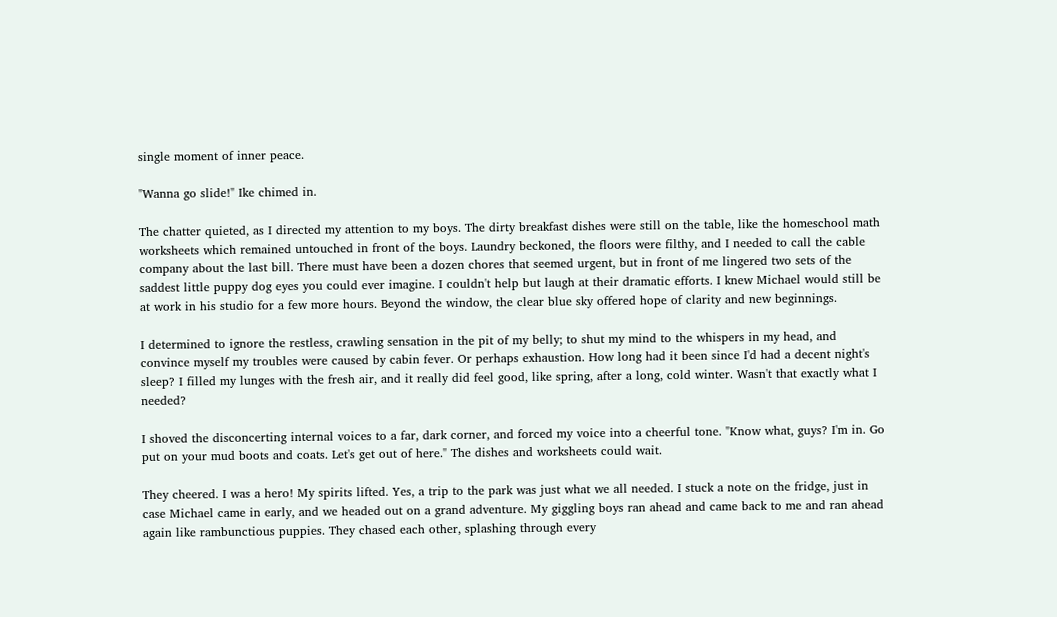single moment of inner peace.

"Wanna go slide!" Ike chimed in.

The chatter quieted, as I directed my attention to my boys. The dirty breakfast dishes were still on the table, like the homeschool math worksheets which remained untouched in front of the boys. Laundry beckoned, the floors were filthy, and I needed to call the cable company about the last bill. There must have been a dozen chores that seemed urgent, but in front of me lingered two sets of the saddest little puppy dog eyes you could ever imagine. I couldn't help but laugh at their dramatic efforts. I knew Michael would still be at work in his studio for a few more hours. Beyond the window, the clear blue sky offered hope of clarity and new beginnings.

I determined to ignore the restless, crawling sensation in the pit of my belly; to shut my mind to the whispers in my head, and convince myself my troubles were caused by cabin fever. Or perhaps exhaustion. How long had it been since I'd had a decent night's sleep? I filled my lunges with the fresh air, and it really did feel good, like spring, after a long, cold winter. Wasn't that exactly what I needed?

I shoved the disconcerting internal voices to a far, dark corner, and forced my voice into a cheerful tone. "Know what, guys? I'm in. Go put on your mud boots and coats. Let's get out of here." The dishes and worksheets could wait.

They cheered. I was a hero! My spirits lifted. Yes, a trip to the park was just what we all needed. I stuck a note on the fridge, just in case Michael came in early, and we headed out on a grand adventure. My giggling boys ran ahead and came back to me and ran ahead again like rambunctious puppies. They chased each other, splashing through every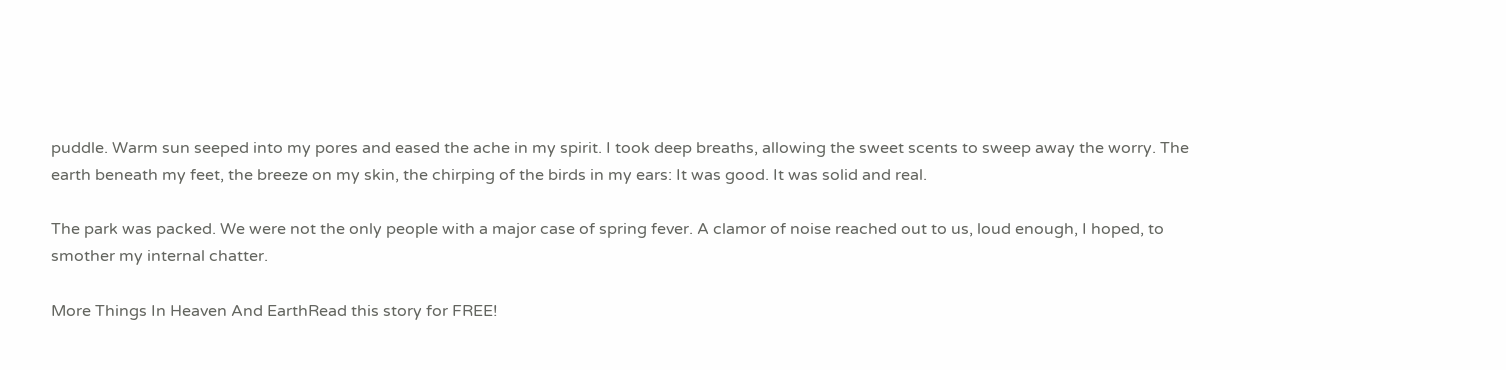puddle. Warm sun seeped into my pores and eased the ache in my spirit. I took deep breaths, allowing the sweet scents to sweep away the worry. The earth beneath my feet, the breeze on my skin, the chirping of the birds in my ears: It was good. It was solid and real.

The park was packed. We were not the only people with a major case of spring fever. A clamor of noise reached out to us, loud enough, I hoped, to smother my internal chatter.

More Things In Heaven And EarthRead this story for FREE!